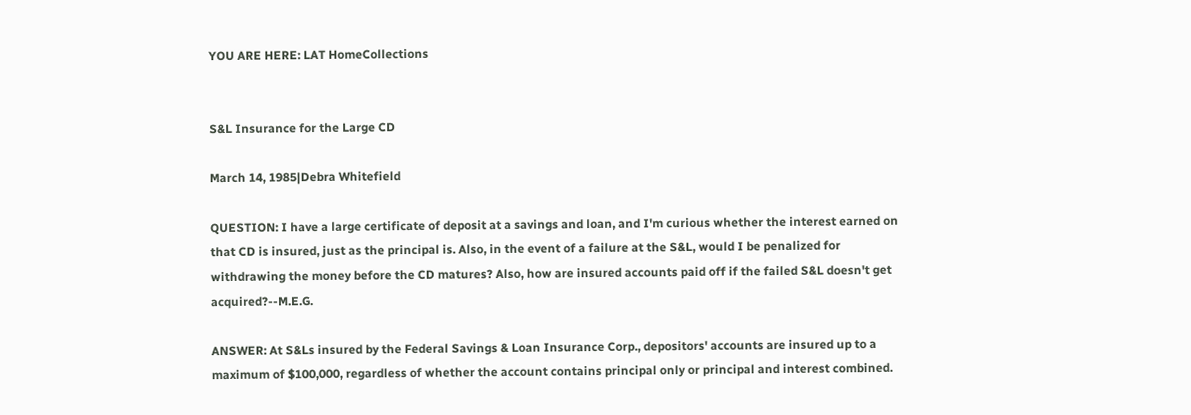YOU ARE HERE: LAT HomeCollections


S&L Insurance for the Large CD

March 14, 1985|Debra Whitefield

QUESTION: I have a large certificate of deposit at a savings and loan, and I'm curious whether the interest earned on that CD is insured, just as the principal is. Also, in the event of a failure at the S&L, would I be penalized for withdrawing the money before the CD matures? Also, how are insured accounts paid off if the failed S&L doesn't get acquired?--M.E.G.

ANSWER: At S&Ls insured by the Federal Savings & Loan Insurance Corp., depositors' accounts are insured up to a maximum of $100,000, regardless of whether the account contains principal only or principal and interest combined.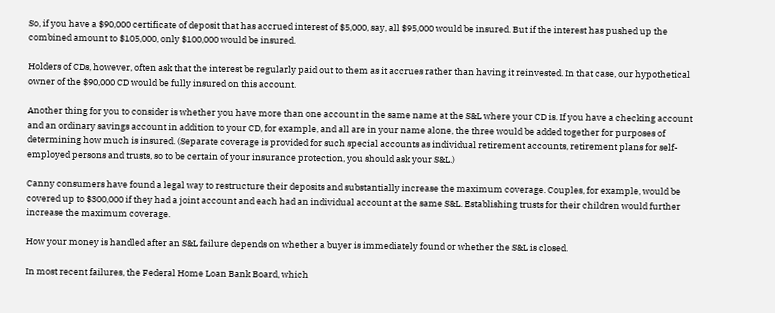So, if you have a $90,000 certificate of deposit that has accrued interest of $5,000, say, all $95,000 would be insured. But if the interest has pushed up the combined amount to $105,000, only $100,000 would be insured.

Holders of CDs, however, often ask that the interest be regularly paid out to them as it accrues rather than having it reinvested. In that case, our hypothetical owner of the $90,000 CD would be fully insured on this account.

Another thing for you to consider is whether you have more than one account in the same name at the S&L where your CD is. If you have a checking account and an ordinary savings account in addition to your CD, for example, and all are in your name alone, the three would be added together for purposes of determining how much is insured. (Separate coverage is provided for such special accounts as individual retirement accounts, retirement plans for self-employed persons and trusts, so to be certain of your insurance protection, you should ask your S&L.)

Canny consumers have found a legal way to restructure their deposits and substantially increase the maximum coverage. Couples, for example, would be covered up to $300,000 if they had a joint account and each had an individual account at the same S&L. Establishing trusts for their children would further increase the maximum coverage.

How your money is handled after an S&L failure depends on whether a buyer is immediately found or whether the S&L is closed.

In most recent failures, the Federal Home Loan Bank Board, which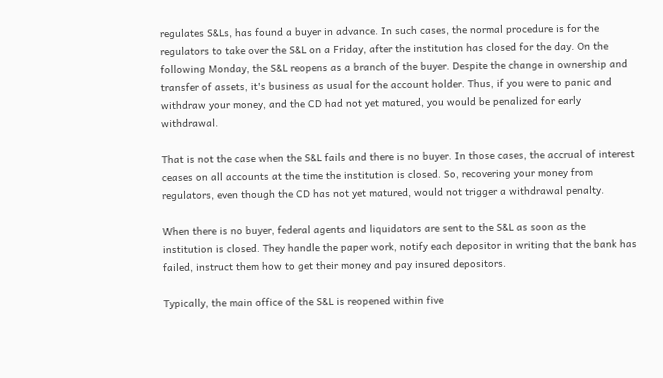regulates S&Ls, has found a buyer in advance. In such cases, the normal procedure is for the regulators to take over the S&L on a Friday, after the institution has closed for the day. On the following Monday, the S&L reopens as a branch of the buyer. Despite the change in ownership and transfer of assets, it's business as usual for the account holder. Thus, if you were to panic and withdraw your money, and the CD had not yet matured, you would be penalized for early withdrawal.

That is not the case when the S&L fails and there is no buyer. In those cases, the accrual of interest ceases on all accounts at the time the institution is closed. So, recovering your money from regulators, even though the CD has not yet matured, would not trigger a withdrawal penalty.

When there is no buyer, federal agents and liquidators are sent to the S&L as soon as the institution is closed. They handle the paper work, notify each depositor in writing that the bank has failed, instruct them how to get their money and pay insured depositors.

Typically, the main office of the S&L is reopened within five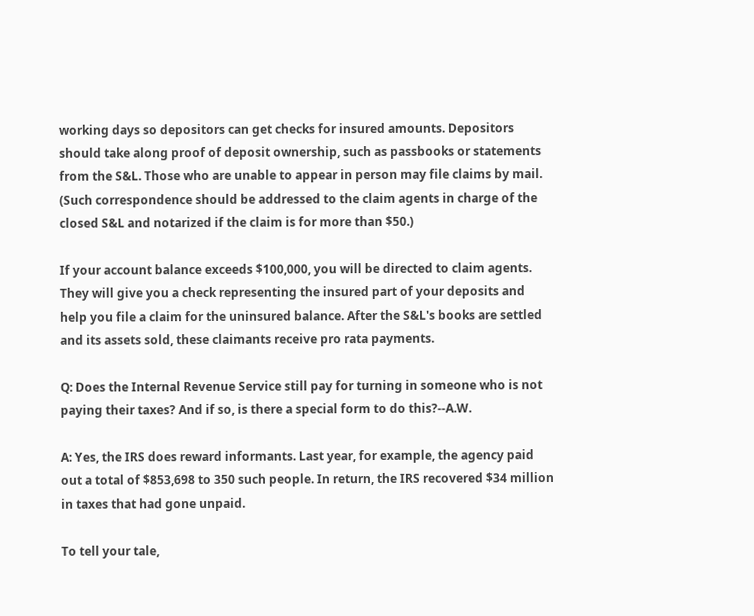working days so depositors can get checks for insured amounts. Depositors should take along proof of deposit ownership, such as passbooks or statements from the S&L. Those who are unable to appear in person may file claims by mail. (Such correspondence should be addressed to the claim agents in charge of the closed S&L and notarized if the claim is for more than $50.)

If your account balance exceeds $100,000, you will be directed to claim agents. They will give you a check representing the insured part of your deposits and help you file a claim for the uninsured balance. After the S&L's books are settled and its assets sold, these claimants receive pro rata payments.

Q: Does the Internal Revenue Service still pay for turning in someone who is not paying their taxes? And if so, is there a special form to do this?--A.W.

A: Yes, the IRS does reward informants. Last year, for example, the agency paid out a total of $853,698 to 350 such people. In return, the IRS recovered $34 million in taxes that had gone unpaid.

To tell your tale,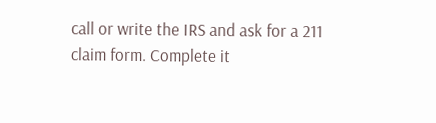call or write the IRS and ask for a 211 claim form. Complete it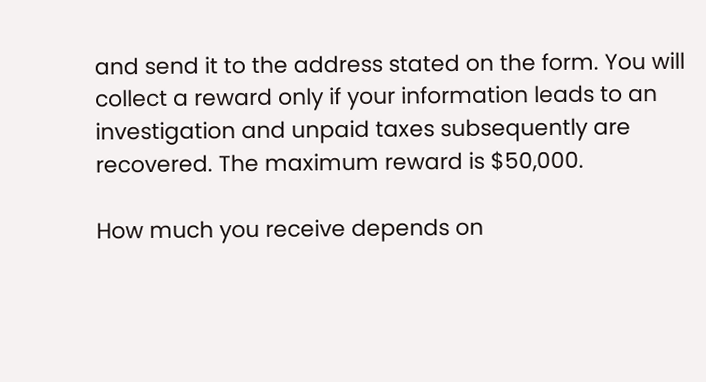and send it to the address stated on the form. You will collect a reward only if your information leads to an investigation and unpaid taxes subsequently are recovered. The maximum reward is $50,000.

How much you receive depends on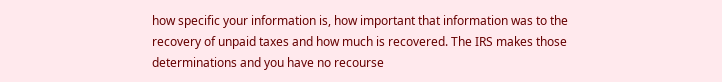how specific your information is, how important that information was to the recovery of unpaid taxes and how much is recovered. The IRS makes those determinations and you have no recourse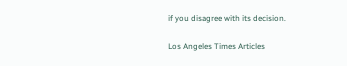if you disagree with its decision.

Los Angeles Times Articles